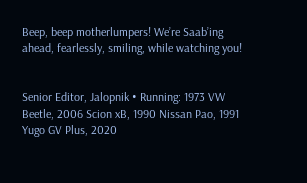Beep, beep motherlumpers! We’re Saab’ing ahead, fearlessly, smiling, while watching you!


Senior Editor, Jalopnik • Running: 1973 VW Beetle, 2006 Scion xB, 1990 Nissan Pao, 1991 Yugo GV Plus, 2020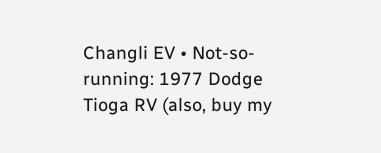Changli EV • Not-so-running: 1977 Dodge Tioga RV (also, buy my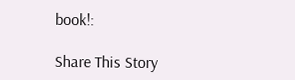book!:

Share This Story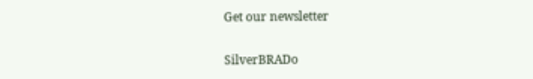Get our newsletter


SilverBRADo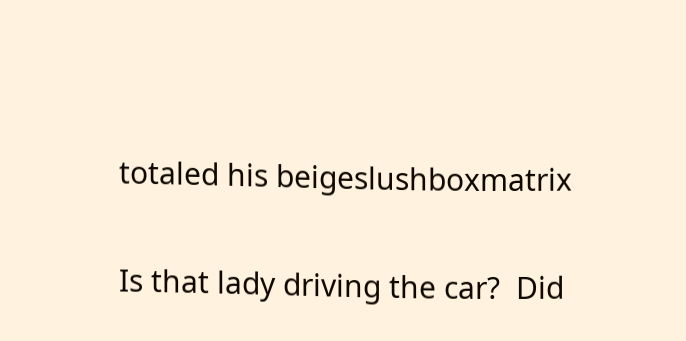totaled his beigeslushboxmatrix

Is that lady driving the car?  Did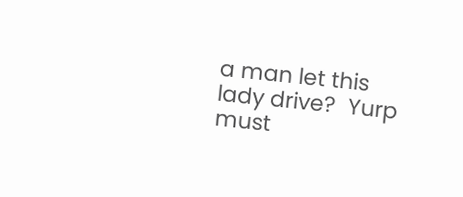a man let this lady drive?  Yurp must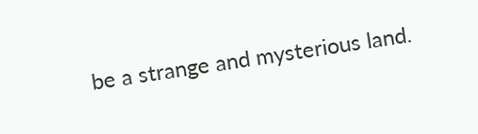be a strange and mysterious land.